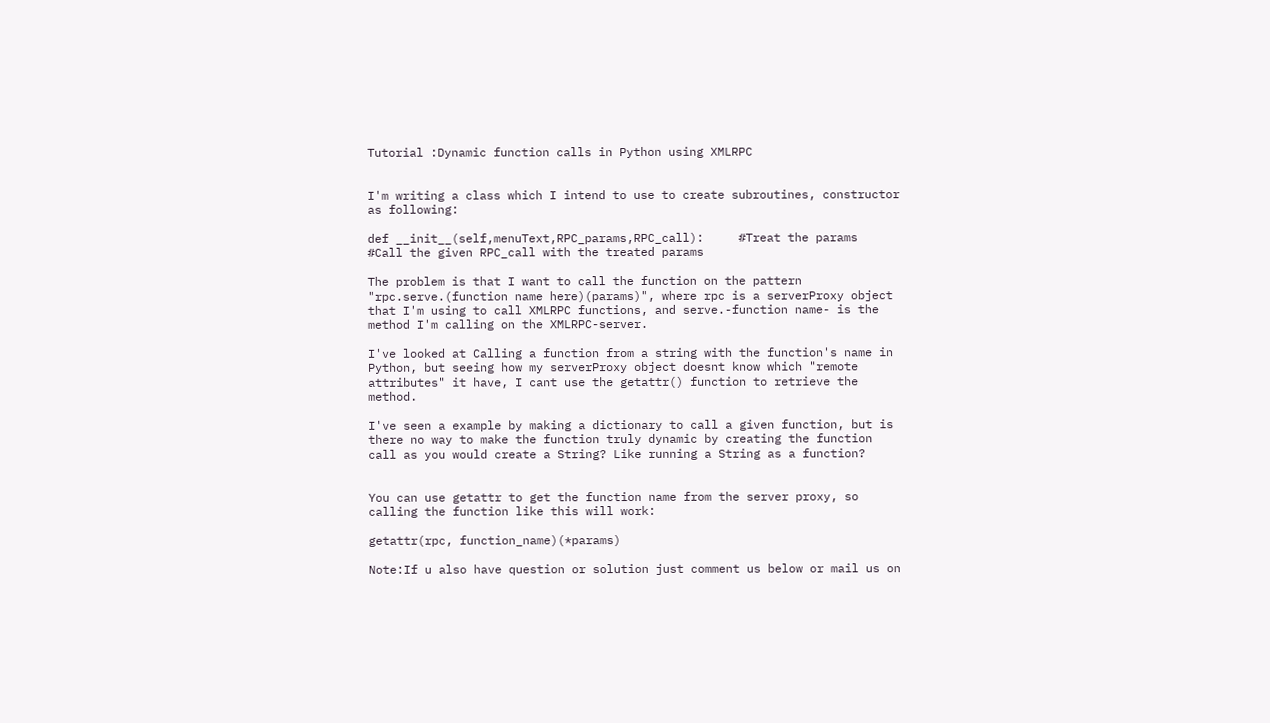Tutorial :Dynamic function calls in Python using XMLRPC


I'm writing a class which I intend to use to create subroutines, constructor as following:

def __init__(self,menuText,RPC_params,RPC_call):     #Treat the params     #Call the given RPC_call with the treated params

The problem is that I want to call the function on the pattern "rpc.serve.(function name here)(params)", where rpc is a serverProxy object that I'm using to call XMLRPC functions, and serve.-function name- is the method I'm calling on the XMLRPC-server.

I've looked at Calling a function from a string with the function's name in Python, but seeing how my serverProxy object doesnt know which "remote attributes" it have, I cant use the getattr() function to retrieve the method.

I've seen a example by making a dictionary to call a given function, but is there no way to make the function truly dynamic by creating the function call as you would create a String? Like running a String as a function?


You can use getattr to get the function name from the server proxy, so calling the function like this will work:

getattr(rpc, function_name)(*params)

Note:If u also have question or solution just comment us below or mail us on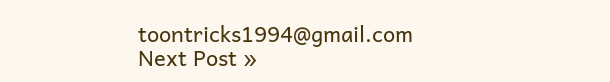toontricks1994@gmail.com
Next Post »